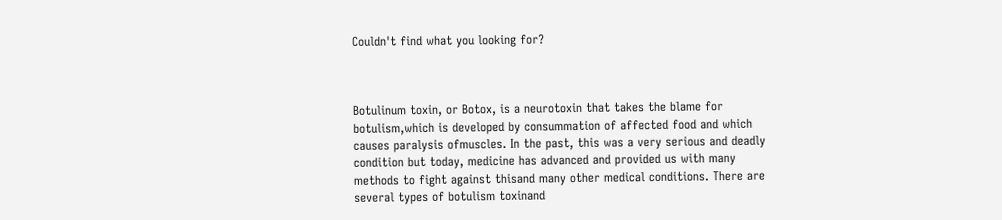Couldn't find what you looking for?



Botulinum toxin, or Botox, is a neurotoxin that takes the blame for botulism,which is developed by consummation of affected food and which causes paralysis ofmuscles. In the past, this was a very serious and deadly condition but today, medicine has advanced and provided us with many methods to fight against thisand many other medical conditions. There are several types of botulism toxinand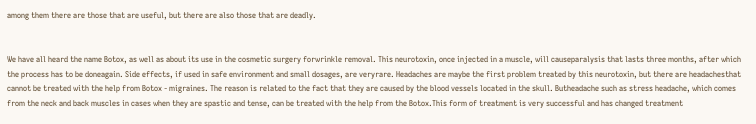among them there are those that are useful, but there are also those that are deadly.


We have all heard the name Botox, as well as about its use in the cosmetic surgery forwrinkle removal. This neurotoxin, once injected in a muscle, will causeparalysis that lasts three months, after which the process has to be doneagain. Side effects, if used in safe environment and small dosages, are veryrare. Headaches are maybe the first problem treated by this neurotoxin, but there are headachesthat cannot be treated with the help from Botox - migraines. The reason is related to the fact that they are caused by the blood vessels located in the skull. Butheadache such as stress headache, which comes from the neck and back muscles in cases when they are spastic and tense, can be treated with the help from the Botox.This form of treatment is very successful and has changed treatment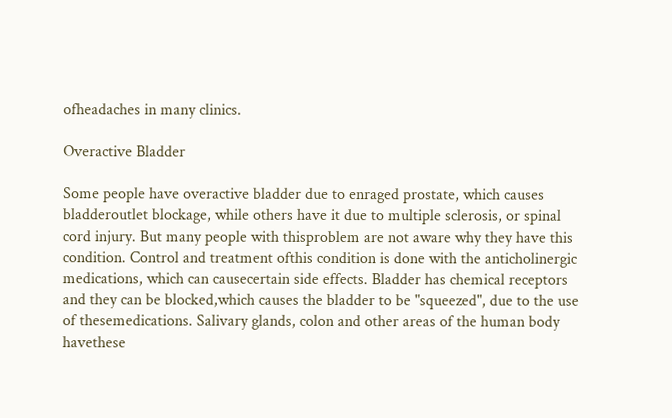ofheadaches in many clinics.

Overactive Bladder

Some people have overactive bladder due to enraged prostate, which causes bladderoutlet blockage, while others have it due to multiple sclerosis, or spinal cord injury. But many people with thisproblem are not aware why they have this condition. Control and treatment ofthis condition is done with the anticholinergic medications, which can causecertain side effects. Bladder has chemical receptors and they can be blocked,which causes the bladder to be "squeezed", due to the use of thesemedications. Salivary glands, colon and other areas of the human body havethese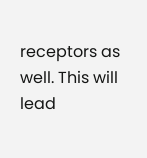receptors as well. This will lead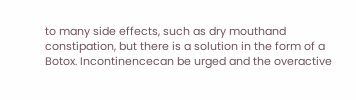to many side effects, such as dry mouthand constipation, but there is a solution in the form of a Botox. Incontinencecan be urged and the overactive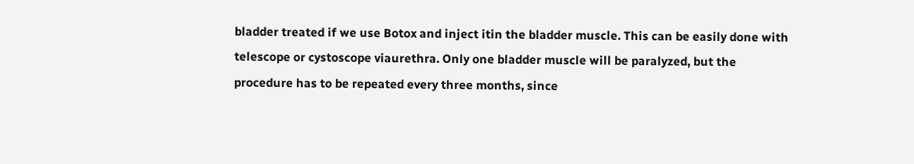bladder treated if we use Botox and inject itin the bladder muscle. This can be easily done with telescope or cystoscope viaurethra. Only one bladder muscle will be paralyzed, but the procedure has to be repeated every three months, since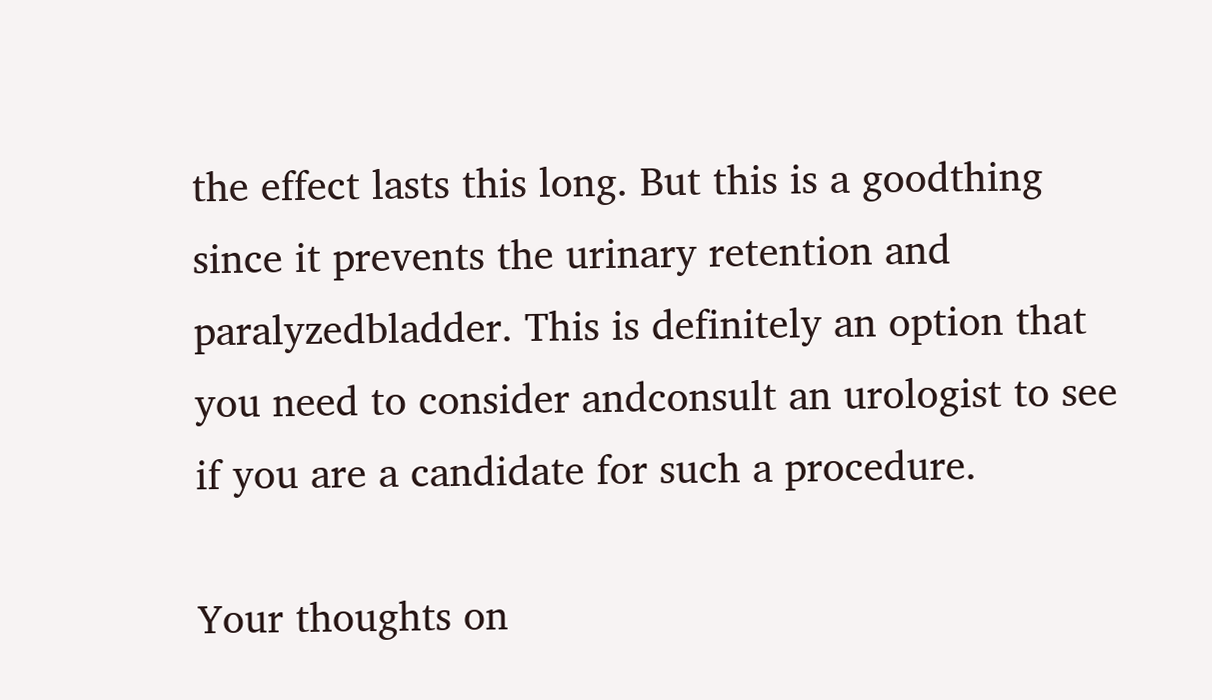the effect lasts this long. But this is a goodthing since it prevents the urinary retention and paralyzedbladder. This is definitely an option that you need to consider andconsult an urologist to see if you are a candidate for such a procedure.

Your thoughts on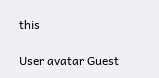this

User avatar Guest